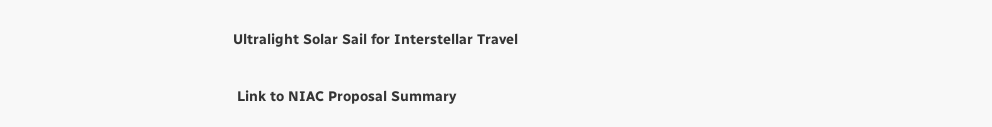Ultralight Solar Sail for Interstellar Travel

 Link to NIAC Proposal Summary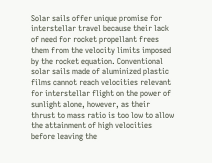Solar sails offer unique promise for interstellar travel because their lack of need for rocket propellant frees them from the velocity limits imposed by the rocket equation. Conventional solar sails made of aluminized plastic films cannot reach velocities relevant for interstellar flight on the power of sunlight alone, however, as their thrust to mass ratio is too low to allow the attainment of high velocities before leaving the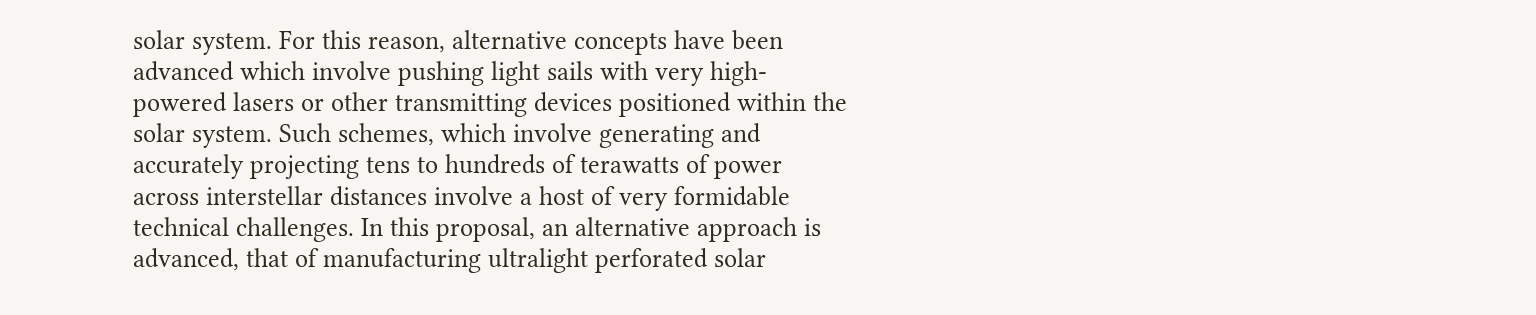solar system. For this reason, alternative concepts have been advanced which involve pushing light sails with very high-powered lasers or other transmitting devices positioned within the solar system. Such schemes, which involve generating and accurately projecting tens to hundreds of terawatts of power across interstellar distances involve a host of very formidable technical challenges. In this proposal, an alternative approach is advanced, that of manufacturing ultralight perforated solar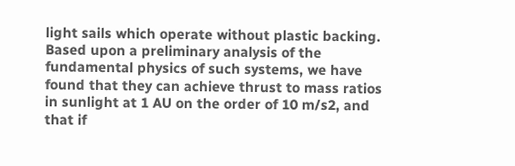light sails which operate without plastic backing. Based upon a preliminary analysis of the fundamental physics of such systems, we have found that they can achieve thrust to mass ratios in sunlight at 1 AU on the order of 10 m/s2, and that if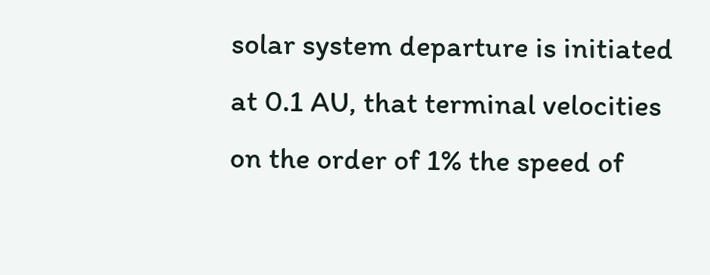solar system departure is initiated at 0.1 AU, that terminal velocities on the order of 1% the speed of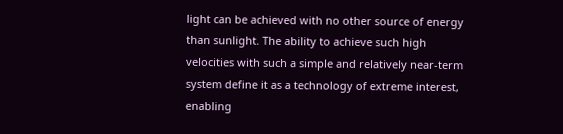light can be achieved with no other source of energy than sunlight. The ability to achieve such high velocities with such a simple and relatively near-term system define it as a technology of extreme interest, enabling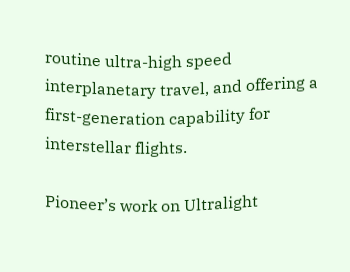routine ultra-high speed interplanetary travel, and offering a first-generation capability for interstellar flights.

Pioneer’s work on Ultralight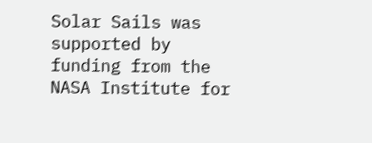Solar Sails was supported by funding from the NASA Institute for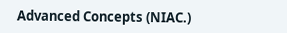Advanced Concepts (NIAC.)